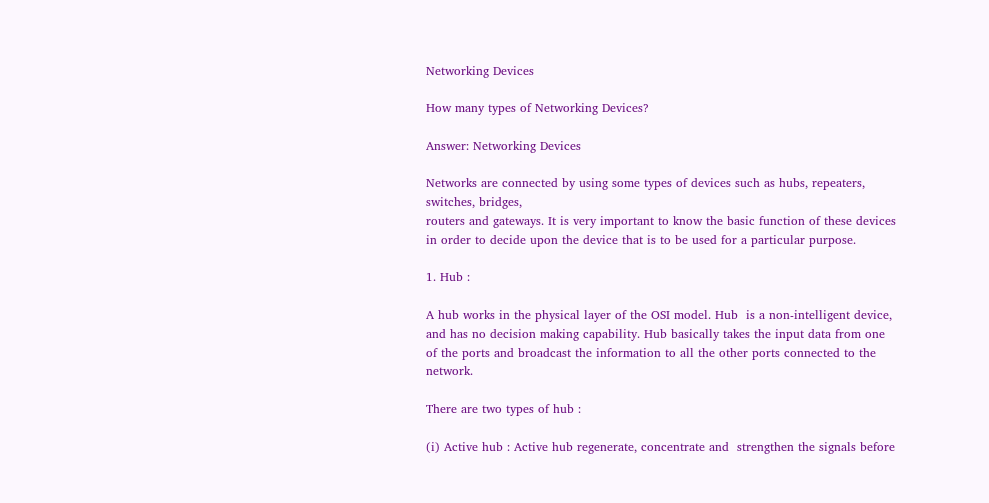Networking Devices

How many types of Networking Devices?

Answer: Networking Devices

Networks are connected by using some types of devices such as hubs, repeaters, switches, bridges,
routers and gateways. It is very important to know the basic function of these devices in order to decide upon the device that is to be used for a particular purpose.

1. Hub :

A hub works in the physical layer of the OSI model. Hub  is a non‐intelligent device, and has no decision making capability. Hub basically takes the input data from one of the ports and broadcast the information to all the other ports connected to the network.

There are two types of hub :

(i) Active hub : Active hub regenerate, concentrate and  strengthen the signals before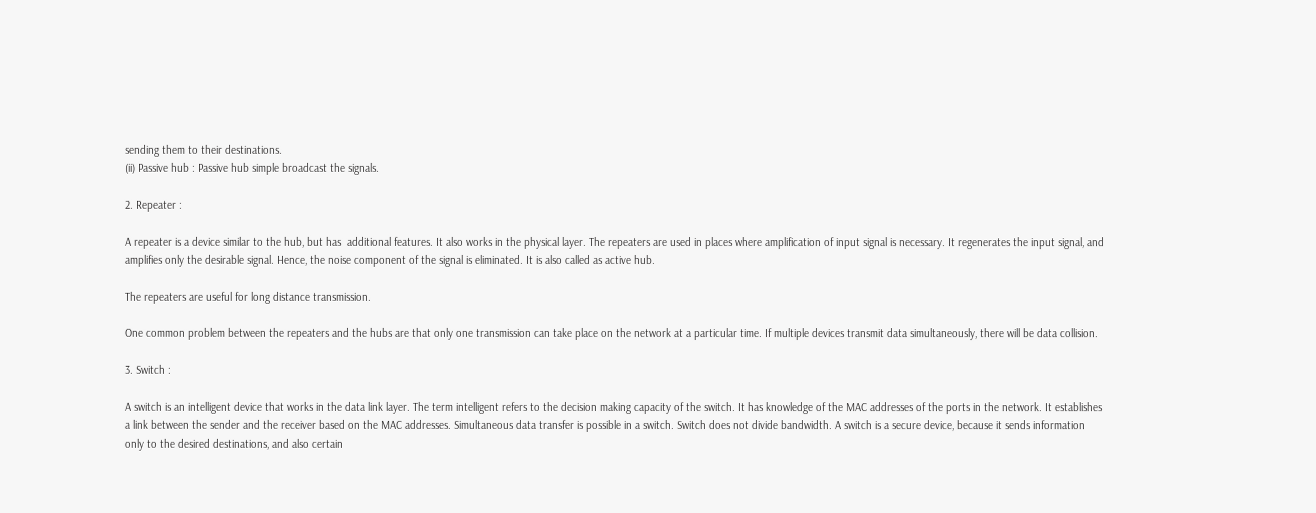sending them to their destinations.
(ii) Passive hub : Passive hub simple broadcast the signals.

2. Repeater :

A repeater is a device similar to the hub, but has  additional features. It also works in the physical layer. The repeaters are used in places where amplification of input signal is necessary. It regenerates the input signal, and amplifies only the desirable signal. Hence, the noise component of the signal is eliminated. It is also called as active hub.

The repeaters are useful for long distance transmission.

One common problem between the repeaters and the hubs are that only one transmission can take place on the network at a particular time. If multiple devices transmit data simultaneously, there will be data collision.

3. Switch :

A switch is an intelligent device that works in the data link layer. The term intelligent refers to the decision making capacity of the switch. It has knowledge of the MAC addresses of the ports in the network. It establishes a link between the sender and the receiver based on the MAC addresses. Simultaneous data transfer is possible in a switch. Switch does not divide bandwidth. A switch is a secure device, because it sends information only to the desired destinations, and also certain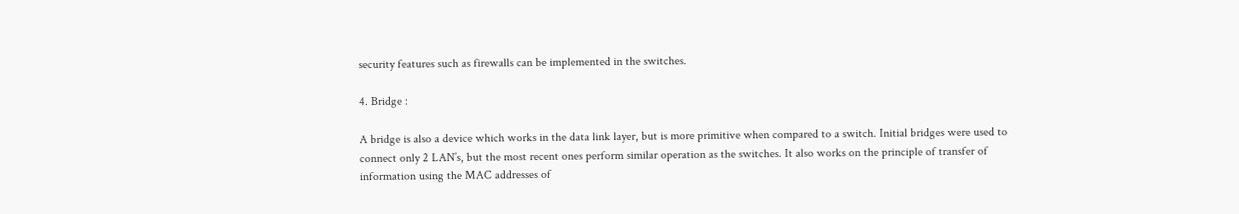security features such as firewalls can be implemented in the switches.

4. Bridge :

A bridge is also a device which works in the data link layer, but is more primitive when compared to a switch. Initial bridges were used to connect only 2 LAN’s, but the most recent ones perform similar operation as the switches. It also works on the principle of transfer of information using the MAC addresses of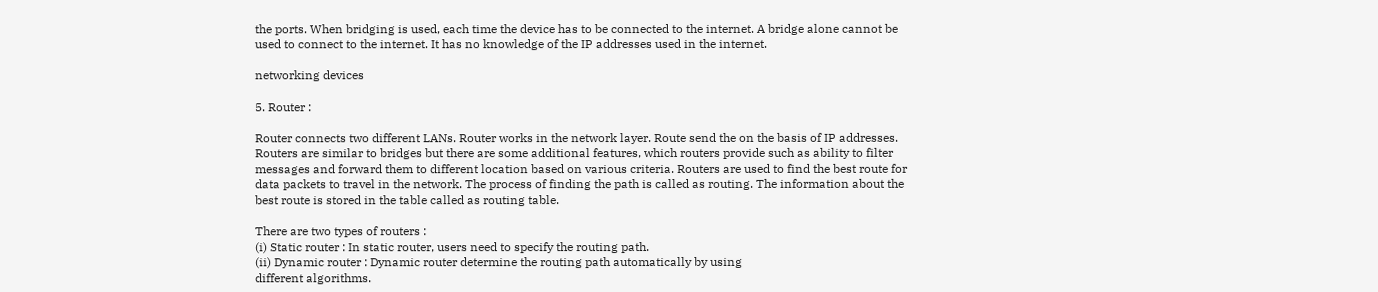the ports. When bridging is used, each time the device has to be connected to the internet. A bridge alone cannot be used to connect to the internet. It has no knowledge of the IP addresses used in the internet.

networking devices

5. Router :

Router connects two different LANs. Router works in the network layer. Route send the on the basis of IP addresses. Routers are similar to bridges but there are some additional features, which routers provide such as ability to filter messages and forward them to different location based on various criteria. Routers are used to find the best route for data packets to travel in the network. The process of finding the path is called as routing. The information about the best route is stored in the table called as routing table.

There are two types of routers :
(i) Static router : In static router, users need to specify the routing path.
(ii) Dynamic router : Dynamic router determine the routing path automatically by using
different algorithms.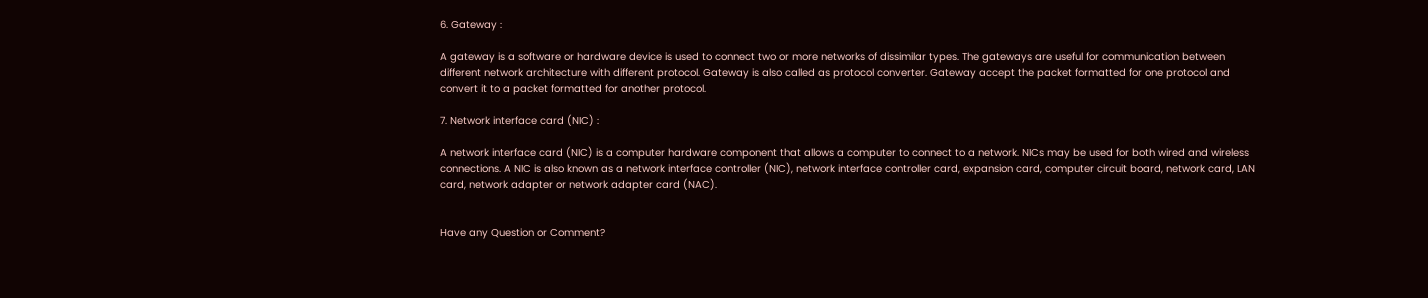6. Gateway :

A gateway is a software or hardware device is used to connect two or more networks of dissimilar types. The gateways are useful for communication between different network architecture with different protocol. Gateway is also called as protocol converter. Gateway accept the packet formatted for one protocol and convert it to a packet formatted for another protocol.

7. Network interface card (NIC) :

A network interface card (NIC) is a computer hardware component that allows a computer to connect to a network. NICs may be used for both wired and wireless connections. A NIC is also known as a network interface controller (NIC), network interface controller card, expansion card, computer circuit board, network card, LAN card, network adapter or network adapter card (NAC).


Have any Question or Comment?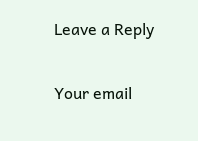Leave a Reply

Your email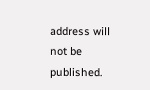address will not be published.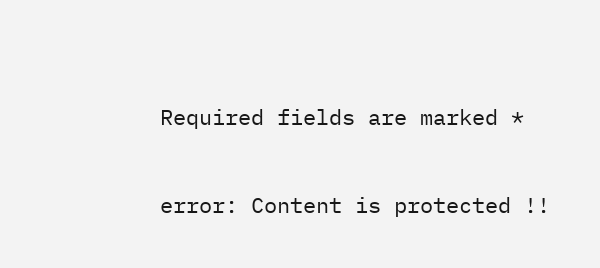Required fields are marked *

error: Content is protected !!